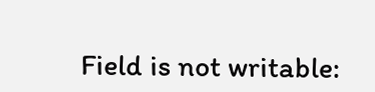Field is not writable: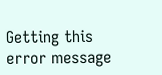Getting this error message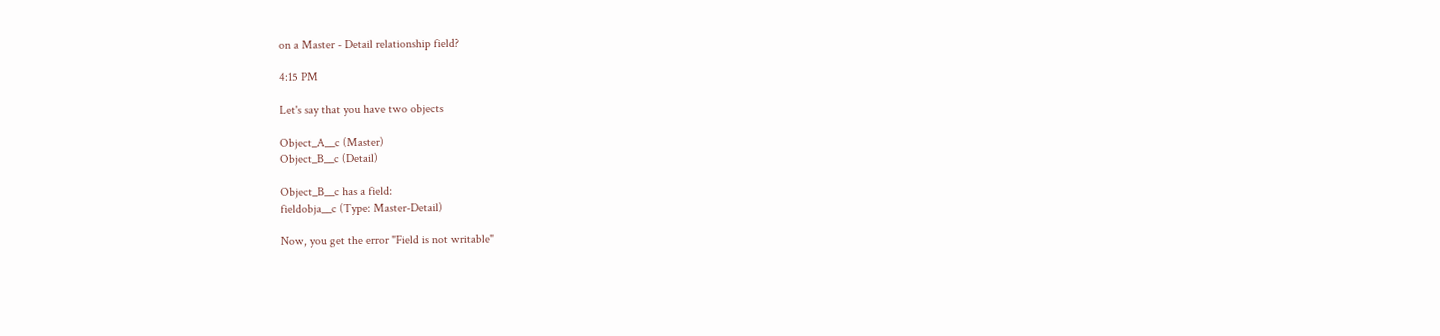on a Master - Detail relationship field?

4:15 PM

Let's say that you have two objects

Object_A__c (Master)
Object_B__c (Detail)

Object_B__c has a field:
fieldobja__c (Type: Master-Detail)

Now, you get the error "Field is not writable"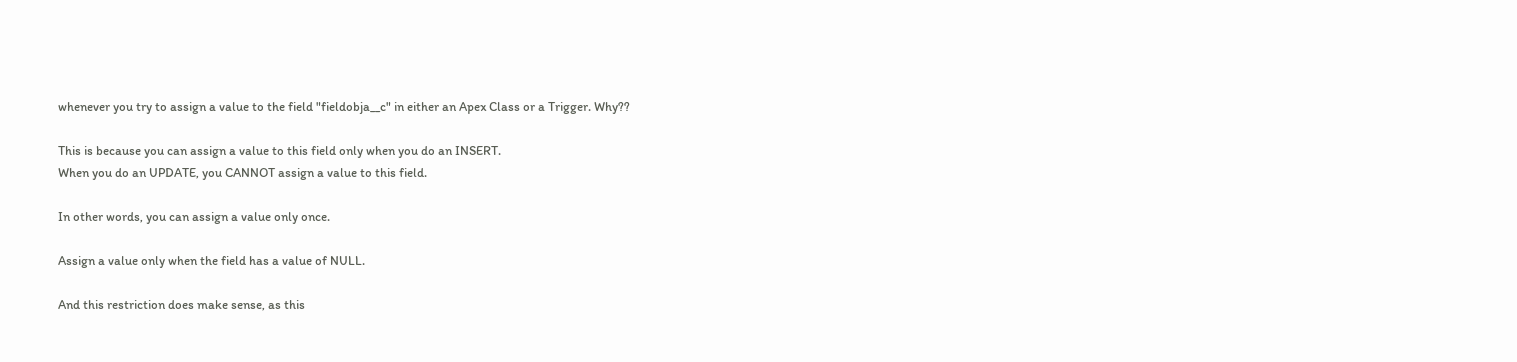whenever you try to assign a value to the field "fieldobja__c" in either an Apex Class or a Trigger. Why??

This is because you can assign a value to this field only when you do an INSERT.
When you do an UPDATE, you CANNOT assign a value to this field.

In other words, you can assign a value only once.

Assign a value only when the field has a value of NULL.

And this restriction does make sense, as this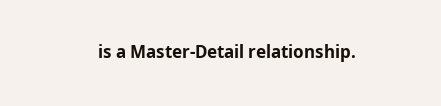is a Master-Detail relationship.